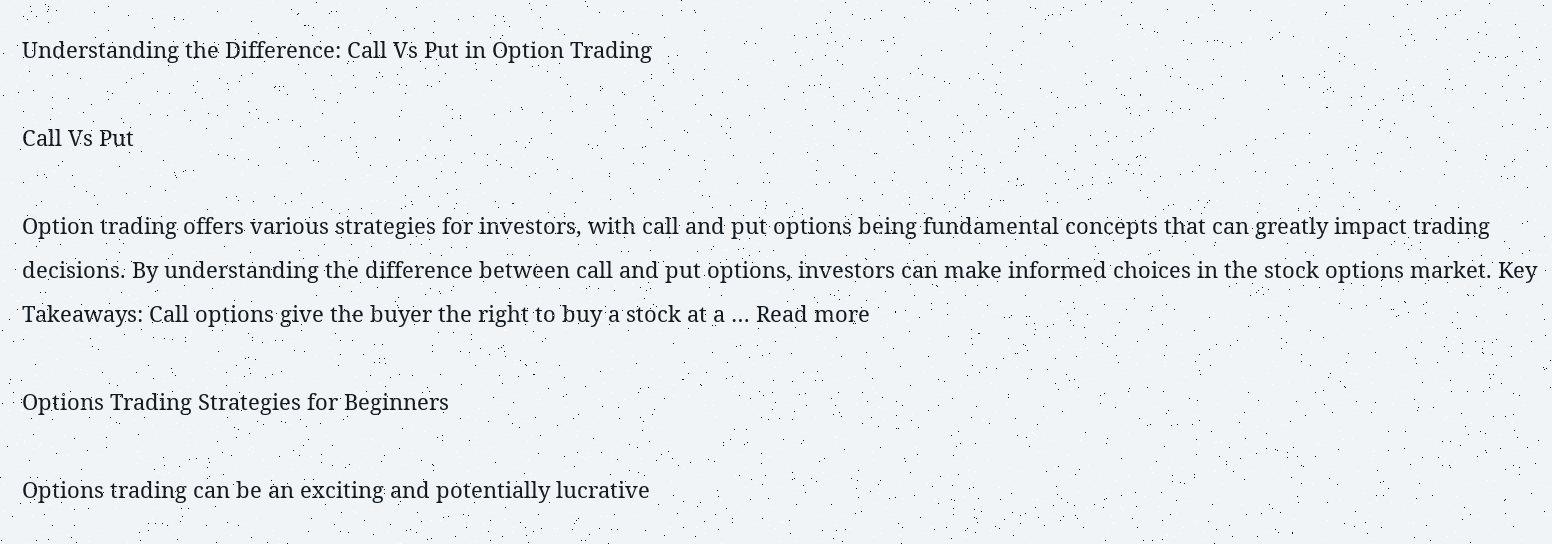Understanding the Difference: Call Vs Put in Option Trading

Call Vs Put

Option trading offers various strategies for investors, with call and put options being fundamental concepts that can greatly impact trading decisions. By understanding the difference between call and put options, investors can make informed choices in the stock options market. Key Takeaways: Call options give the buyer the right to buy a stock at a … Read more

Options Trading Strategies for Beginners

Options trading can be an exciting and potentially lucrative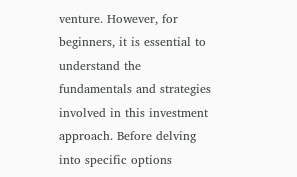venture. However, for beginners, it is essential to understand the fundamentals and strategies involved in this investment approach. Before delving into specific options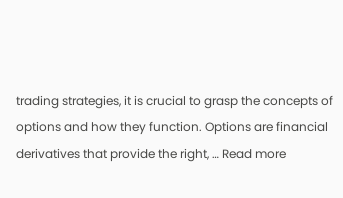trading strategies, it is crucial to grasp the concepts of options and how they function. Options are financial derivatives that provide the right, … Read more